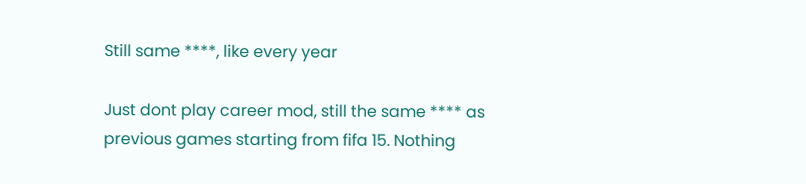Still same ****, like every year

Just dont play career mod, still the same **** as previous games starting from fifa 15. Nothing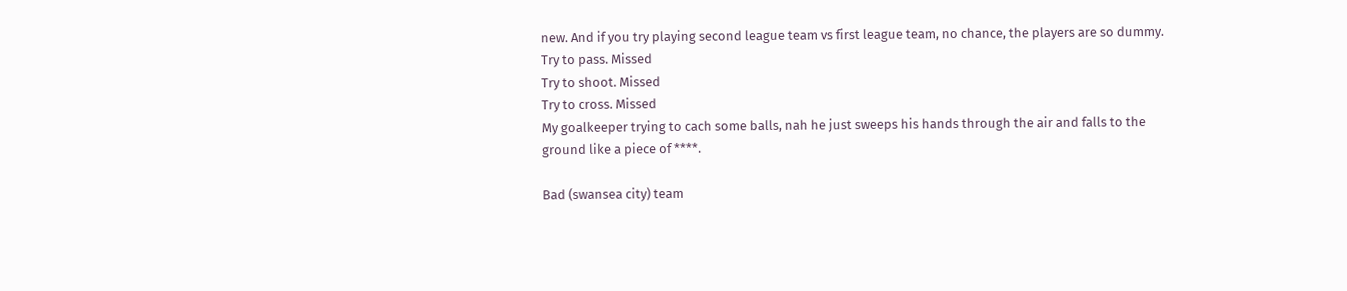new. And if you try playing second league team vs first league team, no chance, the players are so dummy.
Try to pass. Missed
Try to shoot. Missed
Try to cross. Missed
My goalkeeper trying to cach some balls, nah he just sweeps his hands through the air and falls to the ground like a piece of ****.

Bad (swansea city) team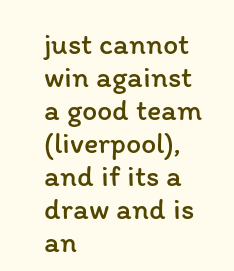just cannot win against a good team (liverpool), and if its a draw and is an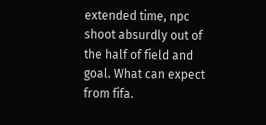extended time, npc shoot absurdly out of the half of field and goal. What can expect from fifa.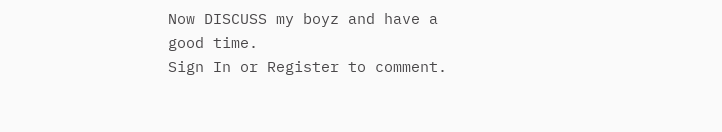Now DISCUSS my boyz and have a good time.
Sign In or Register to comment.